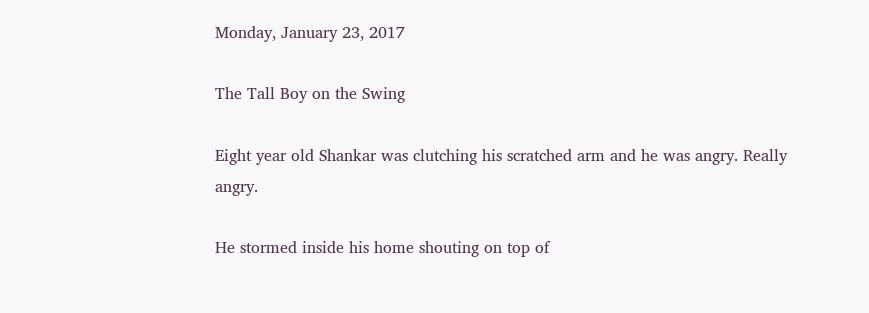Monday, January 23, 2017

The Tall Boy on the Swing

Eight year old Shankar was clutching his scratched arm and he was angry. Really angry.

He stormed inside his home shouting on top of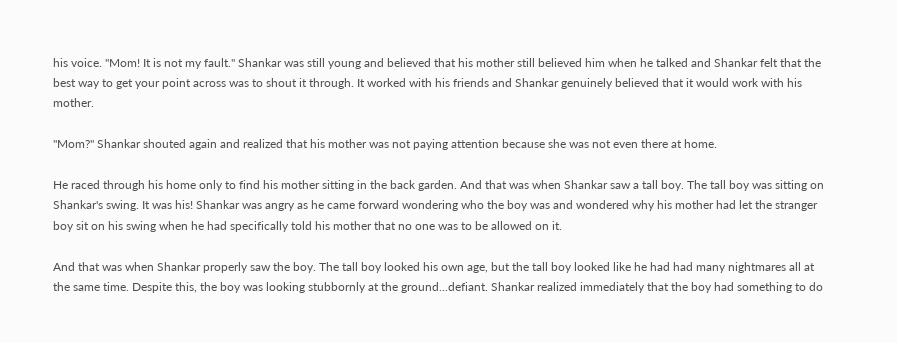his voice. "Mom! It is not my fault." Shankar was still young and believed that his mother still believed him when he talked and Shankar felt that the best way to get your point across was to shout it through. It worked with his friends and Shankar genuinely believed that it would work with his mother.

"Mom?" Shankar shouted again and realized that his mother was not paying attention because she was not even there at home.

He raced through his home only to find his mother sitting in the back garden. And that was when Shankar saw a tall boy. The tall boy was sitting on Shankar's swing. It was his! Shankar was angry as he came forward wondering who the boy was and wondered why his mother had let the stranger boy sit on his swing when he had specifically told his mother that no one was to be allowed on it.

And that was when Shankar properly saw the boy. The tall boy looked his own age, but the tall boy looked like he had had many nightmares all at the same time. Despite this, the boy was looking stubbornly at the ground...defiant. Shankar realized immediately that the boy had something to do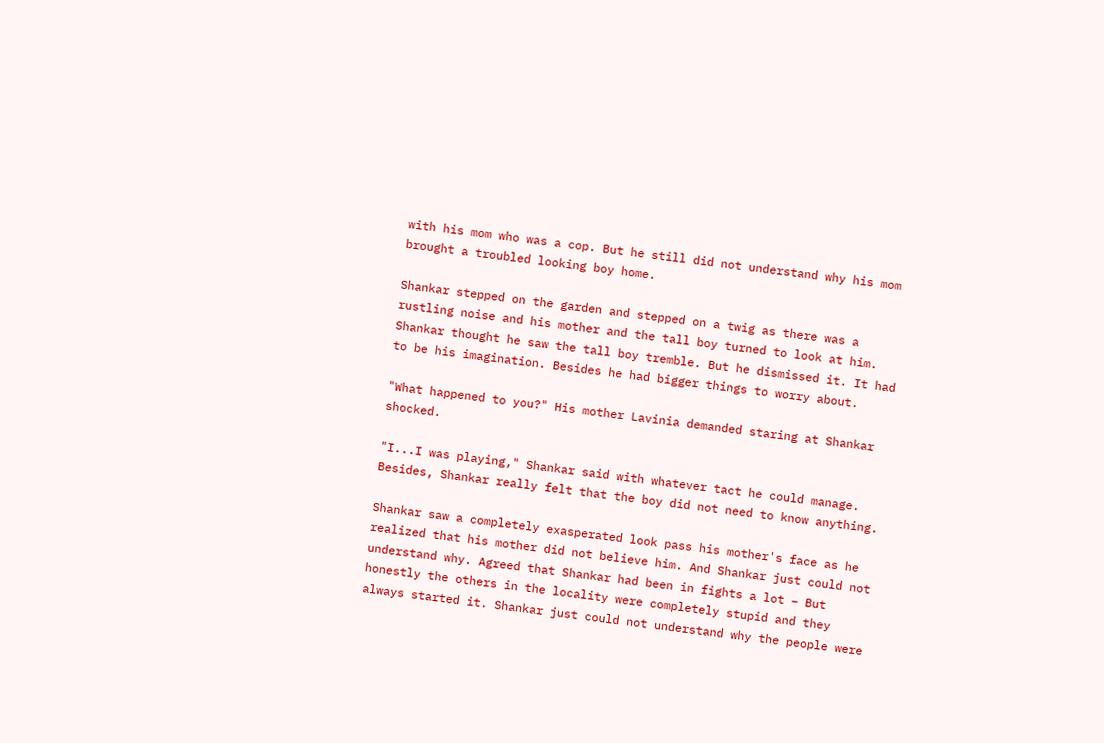with his mom who was a cop. But he still did not understand why his mom brought a troubled looking boy home.

Shankar stepped on the garden and stepped on a twig as there was a rustling noise and his mother and the tall boy turned to look at him. Shankar thought he saw the tall boy tremble. But he dismissed it. It had to be his imagination. Besides he had bigger things to worry about.

"What happened to you?" His mother Lavinia demanded staring at Shankar shocked.

"I...I was playing," Shankar said with whatever tact he could manage. Besides, Shankar really felt that the boy did not need to know anything.

Shankar saw a completely exasperated look pass his mother's face as he realized that his mother did not believe him. And Shankar just could not understand why. Agreed that Shankar had been in fights a lot – But honestly the others in the locality were completely stupid and they always started it. Shankar just could not understand why the people were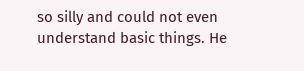so silly and could not even understand basic things. He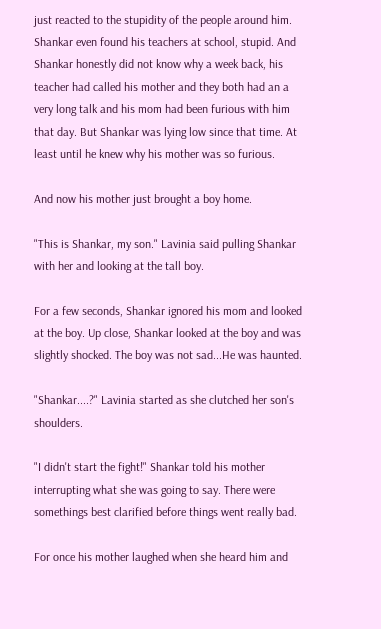just reacted to the stupidity of the people around him. Shankar even found his teachers at school, stupid. And Shankar honestly did not know why a week back, his teacher had called his mother and they both had an a very long talk and his mom had been furious with him that day. But Shankar was lying low since that time. At least until he knew why his mother was so furious.

And now his mother just brought a boy home.

"This is Shankar, my son." Lavinia said pulling Shankar with her and looking at the tall boy.

For a few seconds, Shankar ignored his mom and looked at the boy. Up close, Shankar looked at the boy and was slightly shocked. The boy was not sad...He was haunted.

"Shankar....?" Lavinia started as she clutched her son's shoulders.

"I didn't start the fight!" Shankar told his mother interrupting what she was going to say. There were somethings best clarified before things went really bad.

For once his mother laughed when she heard him and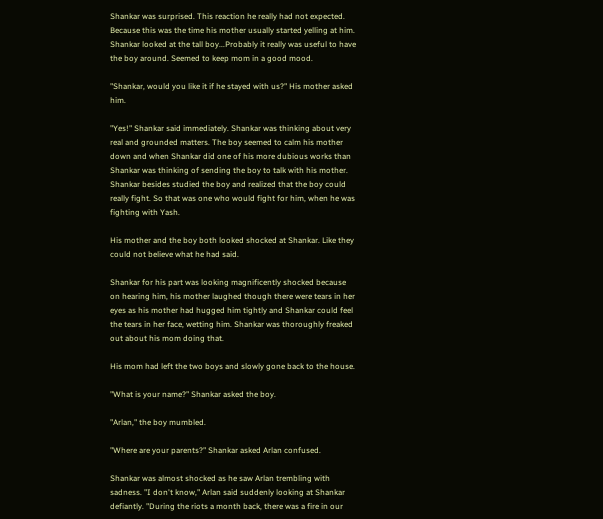Shankar was surprised. This reaction he really had not expected. Because this was the time his mother usually started yelling at him. Shankar looked at the tall boy...Probably it really was useful to have the boy around. Seemed to keep mom in a good mood.

"Shankar, would you like it if he stayed with us?" His mother asked him.

"Yes!" Shankar said immediately. Shankar was thinking about very real and grounded matters. The boy seemed to calm his mother down and when Shankar did one of his more dubious works than Shankar was thinking of sending the boy to talk with his mother. Shankar besides studied the boy and realized that the boy could really fight. So that was one who would fight for him, when he was fighting with Yash.

His mother and the boy both looked shocked at Shankar. Like they could not believe what he had said.

Shankar for his part was looking magnificently shocked because on hearing him, his mother laughed though there were tears in her eyes as his mother had hugged him tightly and Shankar could feel the tears in her face, wetting him. Shankar was thoroughly freaked out about his mom doing that.

His mom had left the two boys and slowly gone back to the house.

"What is your name?" Shankar asked the boy.

"Arlan," the boy mumbled.

"Where are your parents?" Shankar asked Arlan confused.

Shankar was almost shocked as he saw Arlan trembling with sadness. "I don't know," Arlan said suddenly looking at Shankar defiantly. "During the riots a month back, there was a fire in our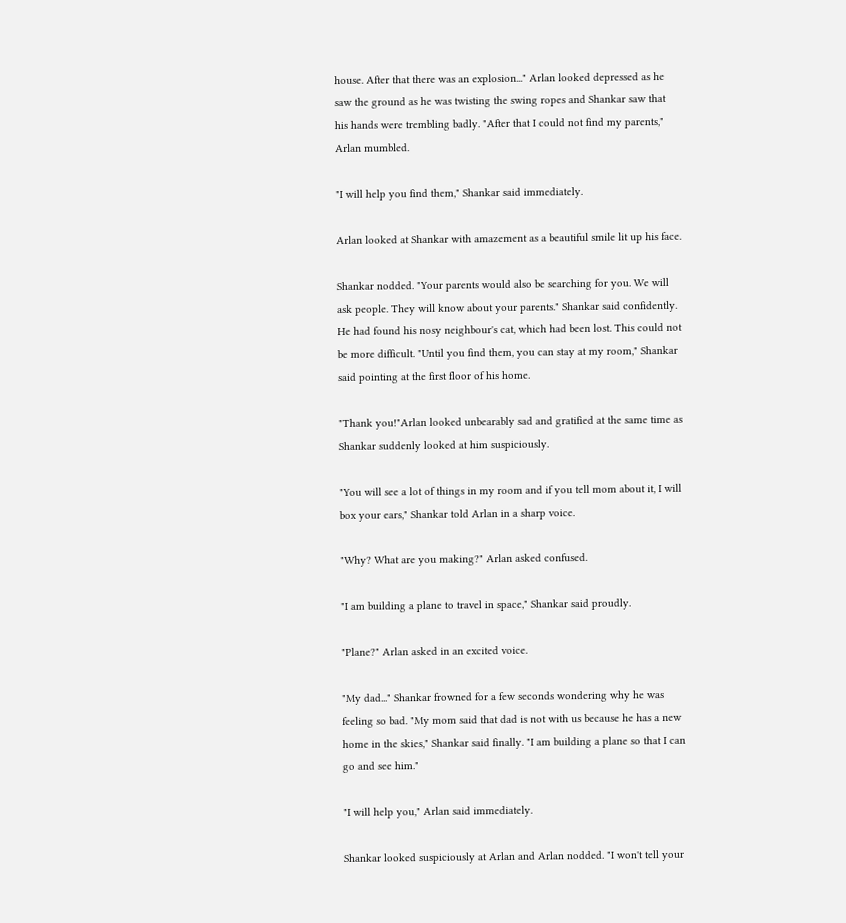house. After that there was an explosion..." Arlan looked depressed as he saw the ground as he was twisting the swing ropes and Shankar saw that his hands were trembling badly. "After that I could not find my parents," Arlan mumbled.

"I will help you find them," Shankar said immediately.

Arlan looked at Shankar with amazement as a beautiful smile lit up his face.

Shankar nodded. "Your parents would also be searching for you. We will ask people. They will know about your parents." Shankar said confidently. He had found his nosy neighbour's cat, which had been lost. This could not be more difficult. "Until you find them, you can stay at my room," Shankar said pointing at the first floor of his home.

"Thank you!"Arlan looked unbearably sad and gratified at the same time as Shankar suddenly looked at him suspiciously.

"You will see a lot of things in my room and if you tell mom about it, I will box your ears," Shankar told Arlan in a sharp voice.

"Why? What are you making?" Arlan asked confused.

"I am building a plane to travel in space," Shankar said proudly.

"Plane?" Arlan asked in an excited voice.

"My dad..." Shankar frowned for a few seconds wondering why he was feeling so bad. "My mom said that dad is not with us because he has a new home in the skies," Shankar said finally. "I am building a plane so that I can go and see him."

"I will help you," Arlan said immediately.

Shankar looked suspiciously at Arlan and Arlan nodded. "I won't tell your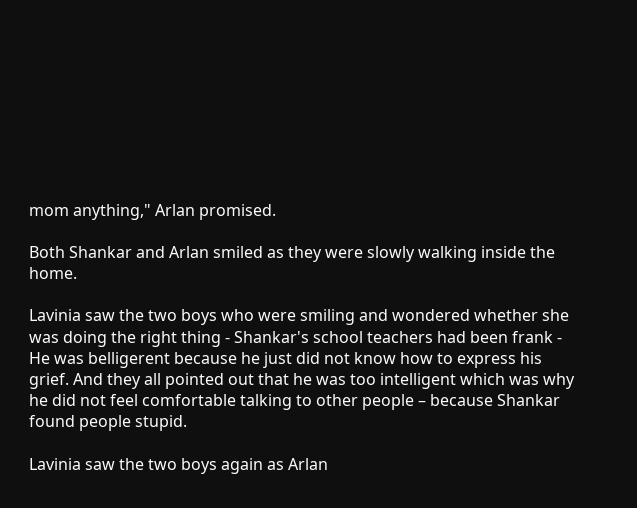mom anything," Arlan promised.

Both Shankar and Arlan smiled as they were slowly walking inside the home.

Lavinia saw the two boys who were smiling and wondered whether she was doing the right thing - Shankar's school teachers had been frank -  He was belligerent because he just did not know how to express his grief. And they all pointed out that he was too intelligent which was why he did not feel comfortable talking to other people – because Shankar found people stupid.

Lavinia saw the two boys again as Arlan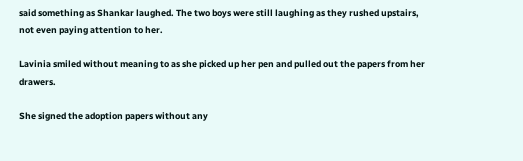said something as Shankar laughed. The two boys were still laughing as they rushed upstairs, not even paying attention to her.

Lavinia smiled without meaning to as she picked up her pen and pulled out the papers from her drawers.

She signed the adoption papers without any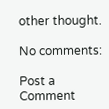other thought.

No comments:

Post a Comment